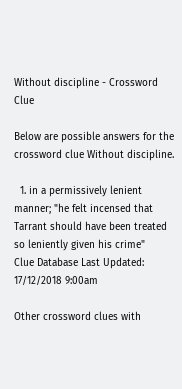Without discipline - Crossword Clue

Below are possible answers for the crossword clue Without discipline.

  1. in a permissively lenient manner; "he felt incensed that Tarrant should have been treated so leniently given his crime"
Clue Database Last Updated: 17/12/2018 9:00am

Other crossword clues with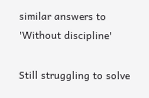similar answers to 'Without discipline'

Still struggling to solve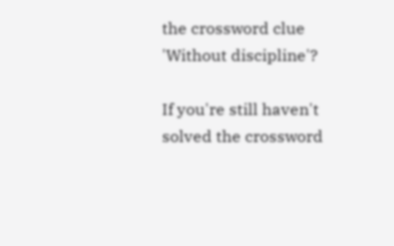the crossword clue 'Without discipline'?

If you're still haven't solved the crossword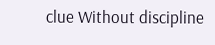clue Without discipline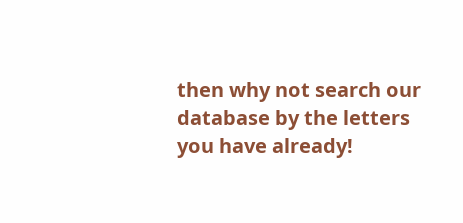then why not search our database by the letters you have already!